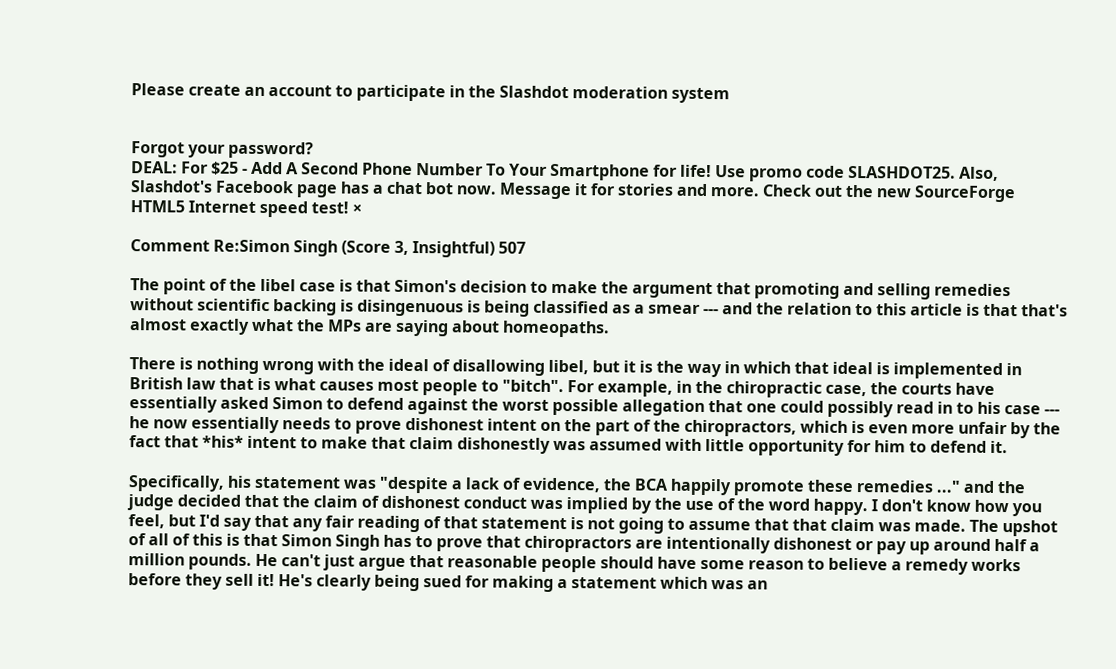Please create an account to participate in the Slashdot moderation system


Forgot your password?
DEAL: For $25 - Add A Second Phone Number To Your Smartphone for life! Use promo code SLASHDOT25. Also, Slashdot's Facebook page has a chat bot now. Message it for stories and more. Check out the new SourceForge HTML5 Internet speed test! ×

Comment Re:Simon Singh (Score 3, Insightful) 507

The point of the libel case is that Simon's decision to make the argument that promoting and selling remedies without scientific backing is disingenuous is being classified as a smear --- and the relation to this article is that that's almost exactly what the MPs are saying about homeopaths.

There is nothing wrong with the ideal of disallowing libel, but it is the way in which that ideal is implemented in British law that is what causes most people to "bitch". For example, in the chiropractic case, the courts have essentially asked Simon to defend against the worst possible allegation that one could possibly read in to his case --- he now essentially needs to prove dishonest intent on the part of the chiropractors, which is even more unfair by the fact that *his* intent to make that claim dishonestly was assumed with little opportunity for him to defend it.

Specifically, his statement was "despite a lack of evidence, the BCA happily promote these remedies ..." and the judge decided that the claim of dishonest conduct was implied by the use of the word happy. I don't know how you feel, but I'd say that any fair reading of that statement is not going to assume that that claim was made. The upshot of all of this is that Simon Singh has to prove that chiropractors are intentionally dishonest or pay up around half a million pounds. He can't just argue that reasonable people should have some reason to believe a remedy works before they sell it! He's clearly being sued for making a statement which was an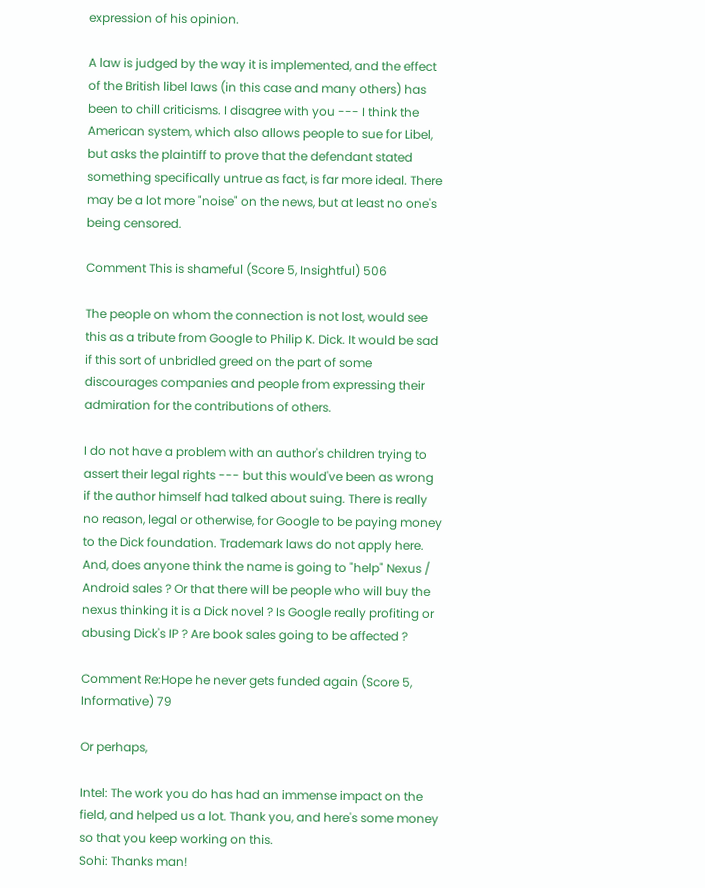expression of his opinion.

A law is judged by the way it is implemented, and the effect of the British libel laws (in this case and many others) has been to chill criticisms. I disagree with you --- I think the American system, which also allows people to sue for Libel, but asks the plaintiff to prove that the defendant stated something specifically untrue as fact, is far more ideal. There may be a lot more "noise" on the news, but at least no one's being censored.

Comment This is shameful (Score 5, Insightful) 506

The people on whom the connection is not lost, would see this as a tribute from Google to Philip K. Dick. It would be sad if this sort of unbridled greed on the part of some discourages companies and people from expressing their admiration for the contributions of others.

I do not have a problem with an author's children trying to assert their legal rights --- but this would've been as wrong if the author himself had talked about suing. There is really no reason, legal or otherwise, for Google to be paying money to the Dick foundation. Trademark laws do not apply here. And, does anyone think the name is going to "help" Nexus / Android sales ? Or that there will be people who will buy the nexus thinking it is a Dick novel ? Is Google really profiting or abusing Dick's IP ? Are book sales going to be affected ?

Comment Re:Hope he never gets funded again (Score 5, Informative) 79

Or perhaps,

Intel: The work you do has had an immense impact on the field, and helped us a lot. Thank you, and here's some money so that you keep working on this.
Sohi: Thanks man!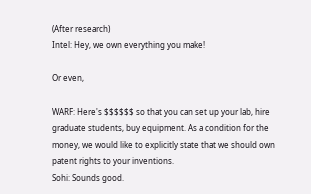(After research)
Intel: Hey, we own everything you make!

Or even,

WARF: Here's $$$$$$ so that you can set up your lab, hire graduate students, buy equipment. As a condition for the money, we would like to explicitly state that we should own patent rights to your inventions.
Sohi: Sounds good.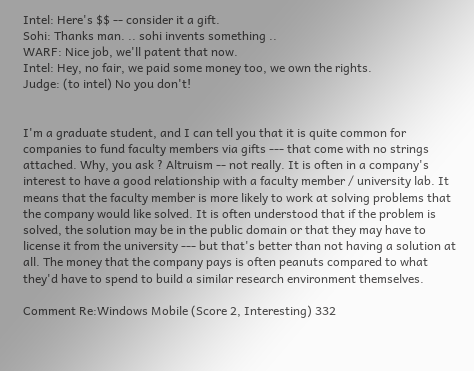Intel: Here's $$ -- consider it a gift.
Sohi: Thanks man. .. sohi invents something ..
WARF: Nice job, we'll patent that now.
Intel: Hey, no fair, we paid some money too, we own the rights.
Judge: (to intel) No you don't!


I'm a graduate student, and I can tell you that it is quite common for companies to fund faculty members via gifts --- that come with no strings attached. Why, you ask ? Altruism -- not really. It is often in a company's interest to have a good relationship with a faculty member / university lab. It means that the faculty member is more likely to work at solving problems that the company would like solved. It is often understood that if the problem is solved, the solution may be in the public domain or that they may have to license it from the university --- but that's better than not having a solution at all. The money that the company pays is often peanuts compared to what they'd have to spend to build a similar research environment themselves.

Comment Re:Windows Mobile (Score 2, Interesting) 332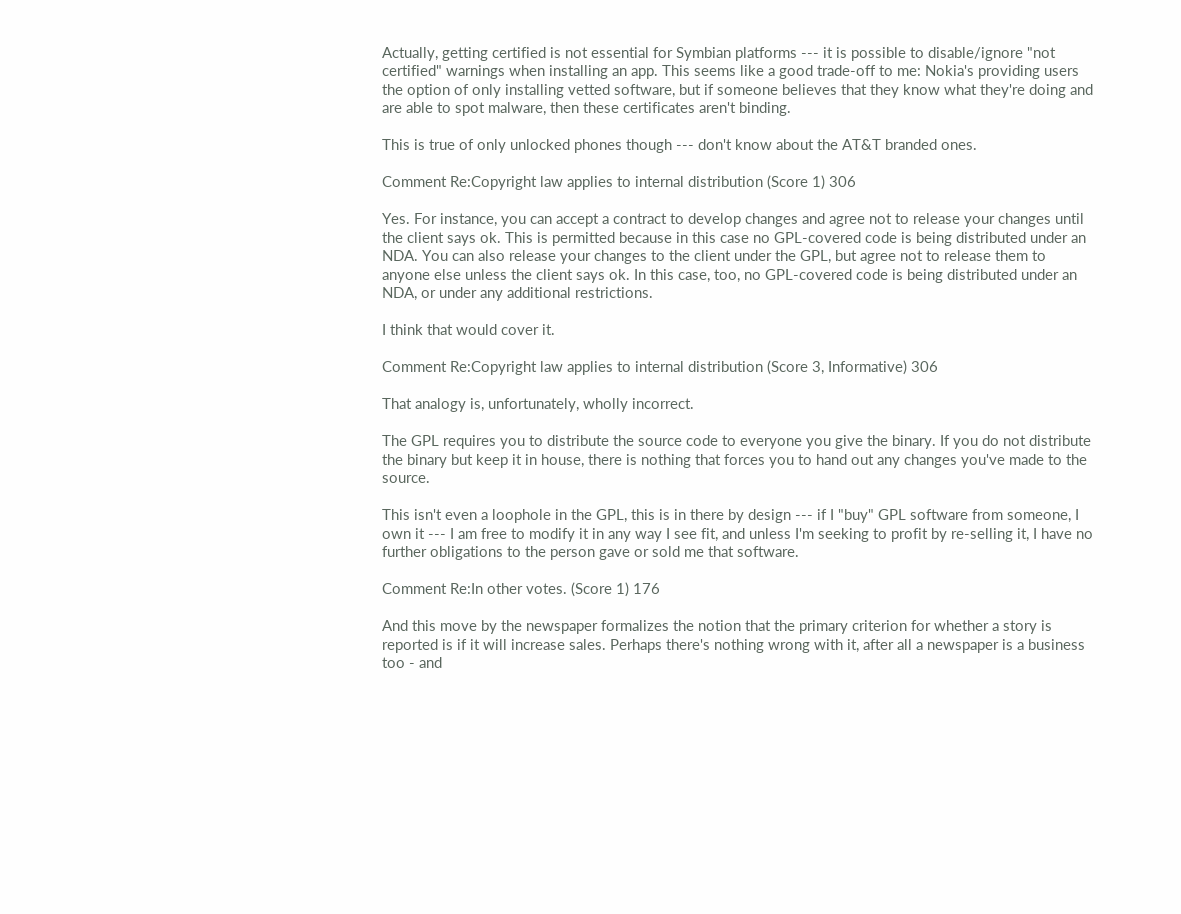Actually, getting certified is not essential for Symbian platforms --- it is possible to disable/ignore "not certified" warnings when installing an app. This seems like a good trade-off to me: Nokia's providing users the option of only installing vetted software, but if someone believes that they know what they're doing and are able to spot malware, then these certificates aren't binding.

This is true of only unlocked phones though --- don't know about the AT&T branded ones.

Comment Re:Copyright law applies to internal distribution (Score 1) 306

Yes. For instance, you can accept a contract to develop changes and agree not to release your changes until the client says ok. This is permitted because in this case no GPL-covered code is being distributed under an NDA. You can also release your changes to the client under the GPL, but agree not to release them to anyone else unless the client says ok. In this case, too, no GPL-covered code is being distributed under an NDA, or under any additional restrictions.

I think that would cover it.

Comment Re:Copyright law applies to internal distribution (Score 3, Informative) 306

That analogy is, unfortunately, wholly incorrect.

The GPL requires you to distribute the source code to everyone you give the binary. If you do not distribute the binary but keep it in house, there is nothing that forces you to hand out any changes you've made to the source.

This isn't even a loophole in the GPL, this is in there by design --- if I "buy" GPL software from someone, I own it --- I am free to modify it in any way I see fit, and unless I'm seeking to profit by re-selling it, I have no further obligations to the person gave or sold me that software.

Comment Re:In other votes. (Score 1) 176

And this move by the newspaper formalizes the notion that the primary criterion for whether a story is reported is if it will increase sales. Perhaps there's nothing wrong with it, after all a newspaper is a business too - and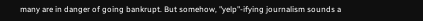many are in danger of going bankrupt. But somehow, "yelp"-ifying journalism sounds a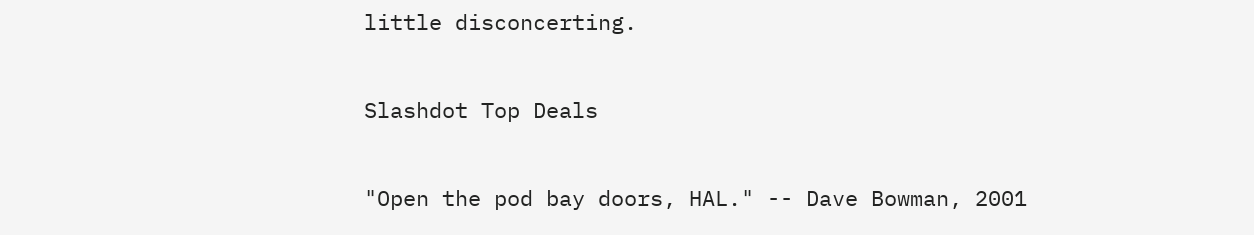little disconcerting.

Slashdot Top Deals

"Open the pod bay doors, HAL." -- Dave Bowman, 2001